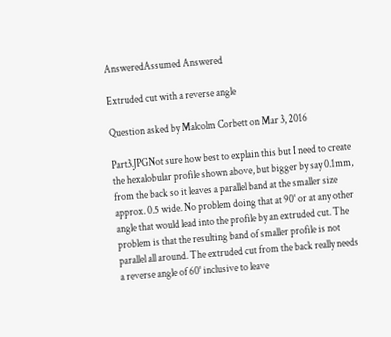AnsweredAssumed Answered

Extruded cut with a reverse angle

Question asked by Malcolm Corbett on Mar 3, 2016

Part3.JPGNot sure how best to explain this but I need to create the hexalobular profile shown above, but bigger by say 0.1mm, from the back so it leaves a parallel band at the smaller size approx. 0.5 wide. No problem doing that at 90° or at any other angle that would lead into the profile by an extruded cut. The problem is that the resulting band of smaller profile is not parallel all around. The extruded cut from the back really needs a reverse angle of 60° inclusive to leave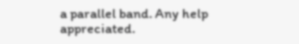a parallel band. Any help appreciated.